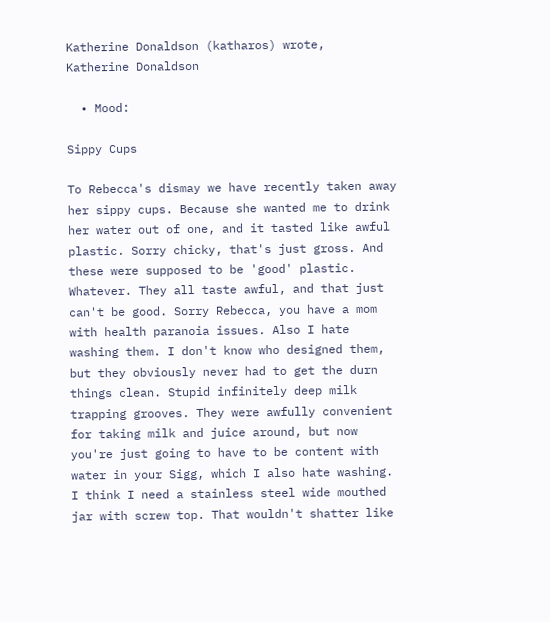Katherine Donaldson (katharos) wrote,
Katherine Donaldson

  • Mood:

Sippy Cups

To Rebecca's dismay we have recently taken away her sippy cups. Because she wanted me to drink her water out of one, and it tasted like awful plastic. Sorry chicky, that's just gross. And these were supposed to be 'good' plastic. Whatever. They all taste awful, and that just can't be good. Sorry Rebecca, you have a mom with health paranoia issues. Also I hate washing them. I don't know who designed them, but they obviously never had to get the durn things clean. Stupid infinitely deep milk trapping grooves. They were awfully convenient for taking milk and juice around, but now you're just going to have to be content with water in your Sigg, which I also hate washing. I think I need a stainless steel wide mouthed jar with screw top. That wouldn't shatter like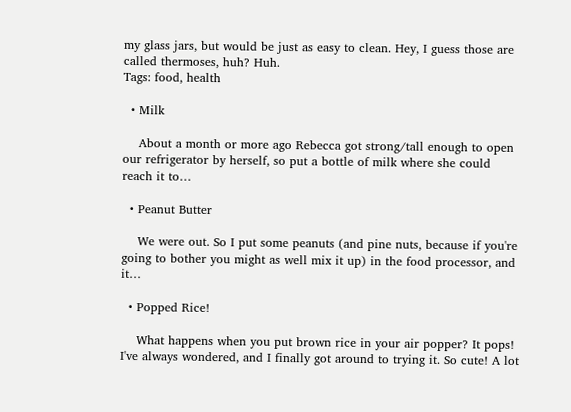my glass jars, but would be just as easy to clean. Hey, I guess those are called thermoses, huh? Huh.
Tags: food, health

  • Milk

    About a month or more ago Rebecca got strong/tall enough to open our refrigerator by herself, so put a bottle of milk where she could reach it to…

  • Peanut Butter

    We were out. So I put some peanuts (and pine nuts, because if you're going to bother you might as well mix it up) in the food processor, and it…

  • Popped Rice!

    What happens when you put brown rice in your air popper? It pops! I've always wondered, and I finally got around to trying it. So cute! A lot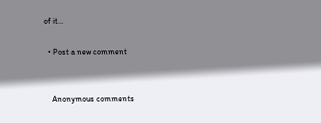of it…

  • Post a new comment


    Anonymous comments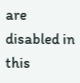are disabled in this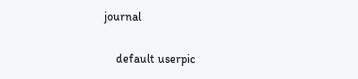journal

    default userpic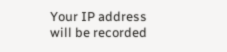Your IP address will be recorded